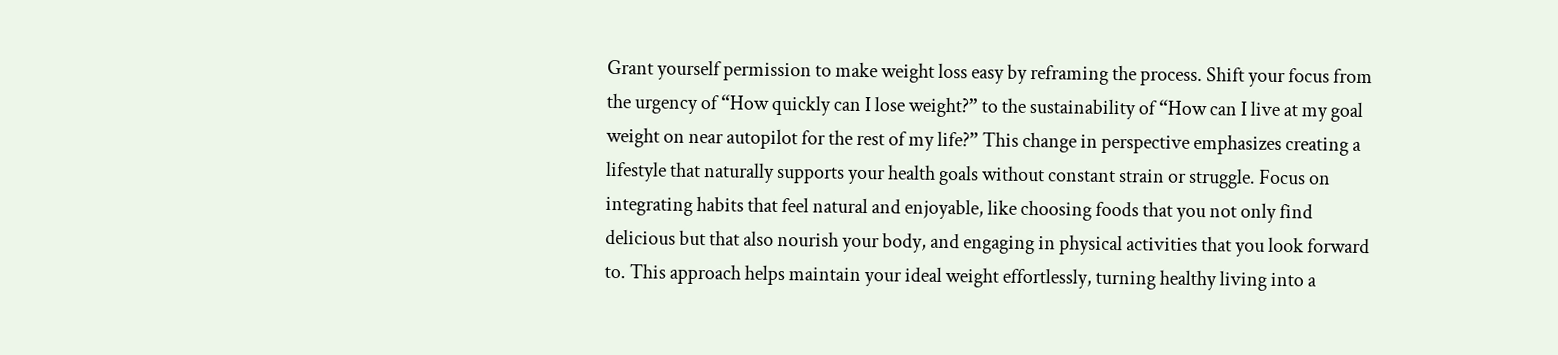Grant yourself permission to make weight loss easy by reframing the process. Shift your focus from the urgency of “How quickly can I lose weight?” to the sustainability of “How can I live at my goal weight on near autopilot for the rest of my life?” This change in perspective emphasizes creating a lifestyle that naturally supports your health goals without constant strain or struggle. Focus on integrating habits that feel natural and enjoyable, like choosing foods that you not only find delicious but that also nourish your body, and engaging in physical activities that you look forward to. This approach helps maintain your ideal weight effortlessly, turning healthy living into a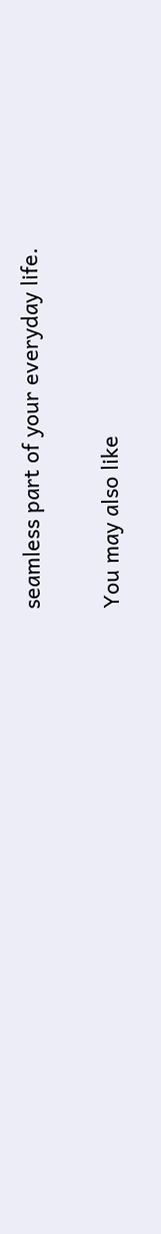seamless part of your everyday life.

You may also like